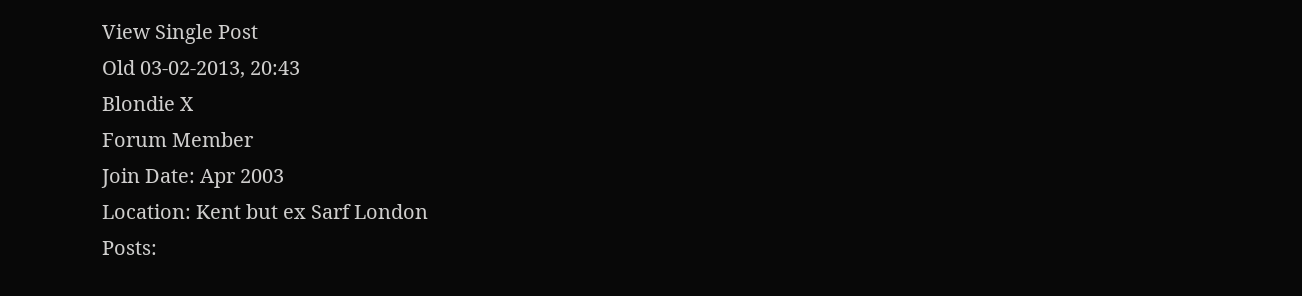View Single Post
Old 03-02-2013, 20:43
Blondie X
Forum Member
Join Date: Apr 2003
Location: Kent but ex Sarf London
Posts: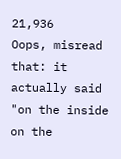21,936
Oops, misread that: it actually said "on the inside on the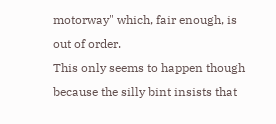motorway" which, fair enough, is out of order.
This only seems to happen though because the silly bint insists that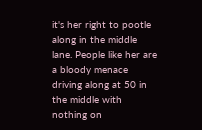it's her right to pootle along in the middle lane. People like her are a bloody menace driving along at 50 in the middle with nothing on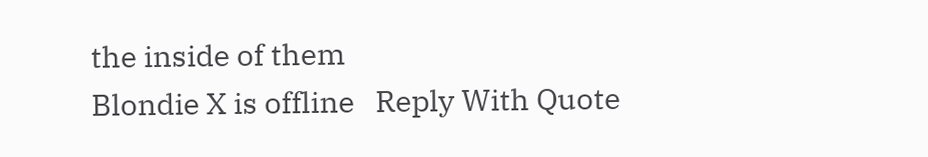the inside of them
Blondie X is offline   Reply With Quote